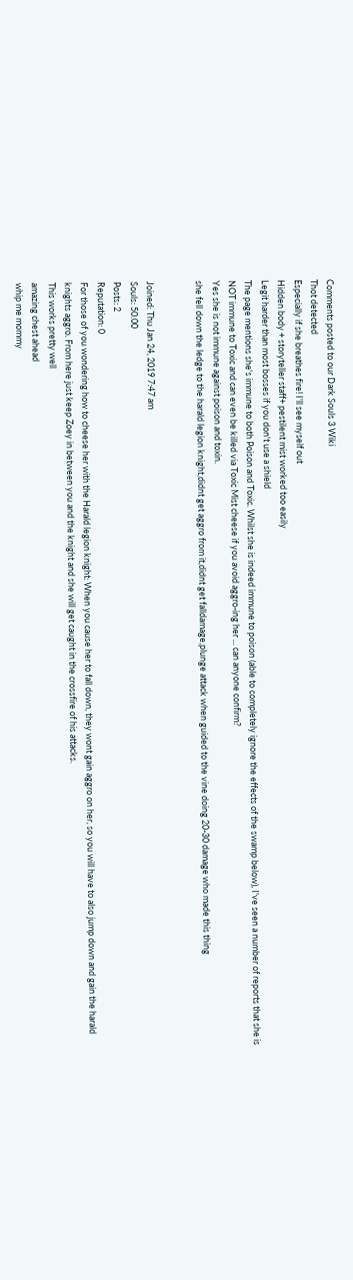Comments posted to our Dark Souls 3 Wiki
Thot detected
Especially if she breathes fire! I'll see myself out
Hidden body + storyteller staff+ pestilent mist worked too easily
Legit harder than most bosses if you don't use a shield
The page mentions she's immune to both Poison and Toxic. Whilst she is indeed immune to poison (able to completely ignore the effects of the swamp below), I've seen a number of reports that she is NOT immune to Toxic and can even be killed via Toxic Mist cheese if you avoid aggro-ing her ... can anyone confirm?
Yes she is not immune against poison and toxin.
she fell down the ledge to the harald legion knight,didnt get aggro from it,didnt get falldamage,plunge attack when guided to the vine doing 20-30 damage who made this thing


Joined: Thu Jan 24, 2019 7:47 am
Souls: 50.00
Posts: 2
Reputation: 0
For those of you wondering how to cheese her with the Harald legion knight: When you cause her to fall down, they wont gain aggro on her, so you will have to also jump down and gain the harald knights aggro. From here just keep Zoey in between you and the knight and she will get caught in the crossfire of his attacks.
This works pretty well
amazing chest ahead
whip me mommy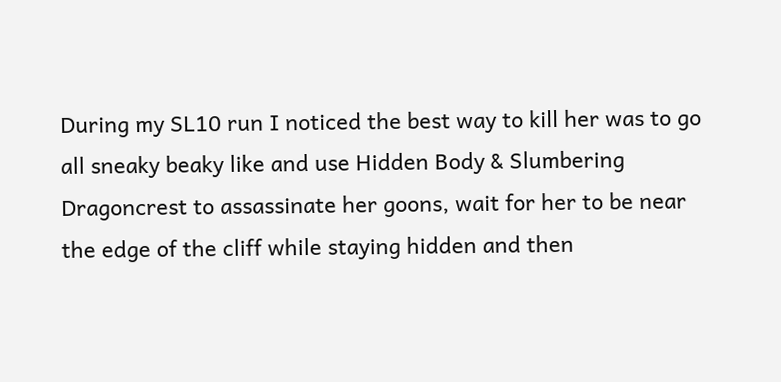During my SL10 run I noticed the best way to kill her was to go all sneaky beaky like and use Hidden Body & Slumbering Dragoncrest to assassinate her goons, wait for her to be near the edge of the cliff while staying hidden and then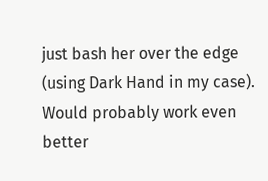just bash her over the edge (using Dark Hand in my case). Would probably work even better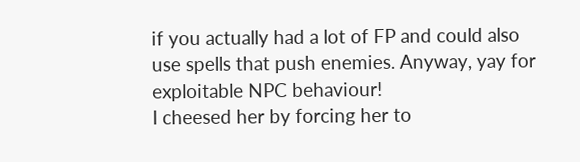if you actually had a lot of FP and could also use spells that push enemies. Anyway, yay for exploitable NPC behaviour!
I cheesed her by forcing her to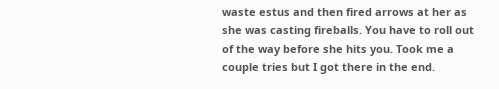waste estus and then fired arrows at her as she was casting fireballs. You have to roll out of the way before she hits you. Took me a couple tries but I got there in the end.